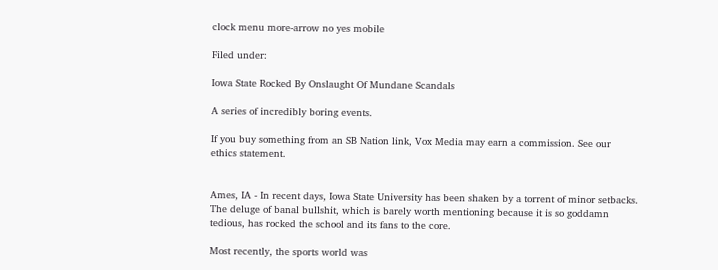clock menu more-arrow no yes mobile

Filed under:

Iowa State Rocked By Onslaught Of Mundane Scandals

A series of incredibly boring events.

If you buy something from an SB Nation link, Vox Media may earn a commission. See our ethics statement.


Ames, IA - In recent days, Iowa State University has been shaken by a torrent of minor setbacks. The deluge of banal bullshit, which is barely worth mentioning because it is so goddamn tedious, has rocked the school and its fans to the core.

Most recently, the sports world was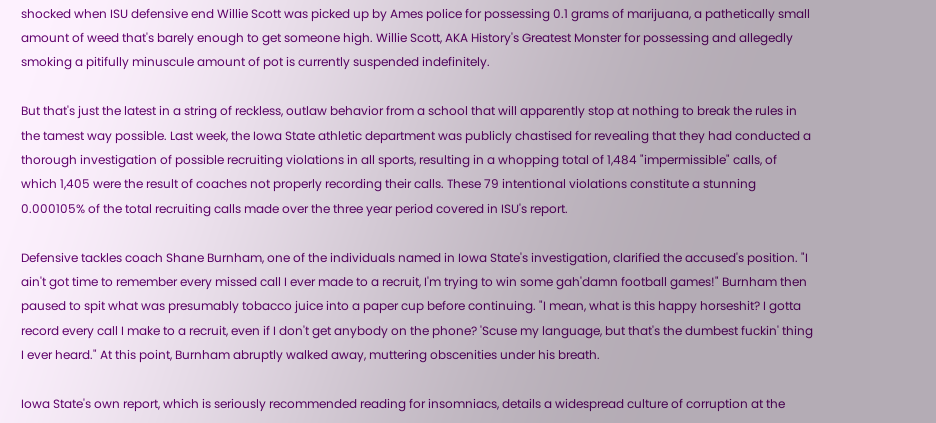shocked when ISU defensive end Willie Scott was picked up by Ames police for possessing 0.1 grams of marijuana, a pathetically small amount of weed that's barely enough to get someone high. Willie Scott, AKA History's Greatest Monster for possessing and allegedly smoking a pitifully minuscule amount of pot is currently suspended indefinitely.

But that's just the latest in a string of reckless, outlaw behavior from a school that will apparently stop at nothing to break the rules in the tamest way possible. Last week, the Iowa State athletic department was publicly chastised for revealing that they had conducted a thorough investigation of possible recruiting violations in all sports, resulting in a whopping total of 1,484 "impermissible" calls, of which 1,405 were the result of coaches not properly recording their calls. These 79 intentional violations constitute a stunning 0.000105% of the total recruiting calls made over the three year period covered in ISU's report.

Defensive tackles coach Shane Burnham, one of the individuals named in Iowa State's investigation, clarified the accused's position. "I ain't got time to remember every missed call I ever made to a recruit, I'm trying to win some gah'damn football games!" Burnham then paused to spit what was presumably tobacco juice into a paper cup before continuing. "I mean, what is this happy horseshit? I gotta record every call I make to a recruit, even if I don't get anybody on the phone? 'Scuse my language, but that's the dumbest fuckin' thing I ever heard." At this point, Burnham abruptly walked away, muttering obscenities under his breath.

Iowa State's own report, which is seriously recommended reading for insomniacs, details a widespread culture of corruption at the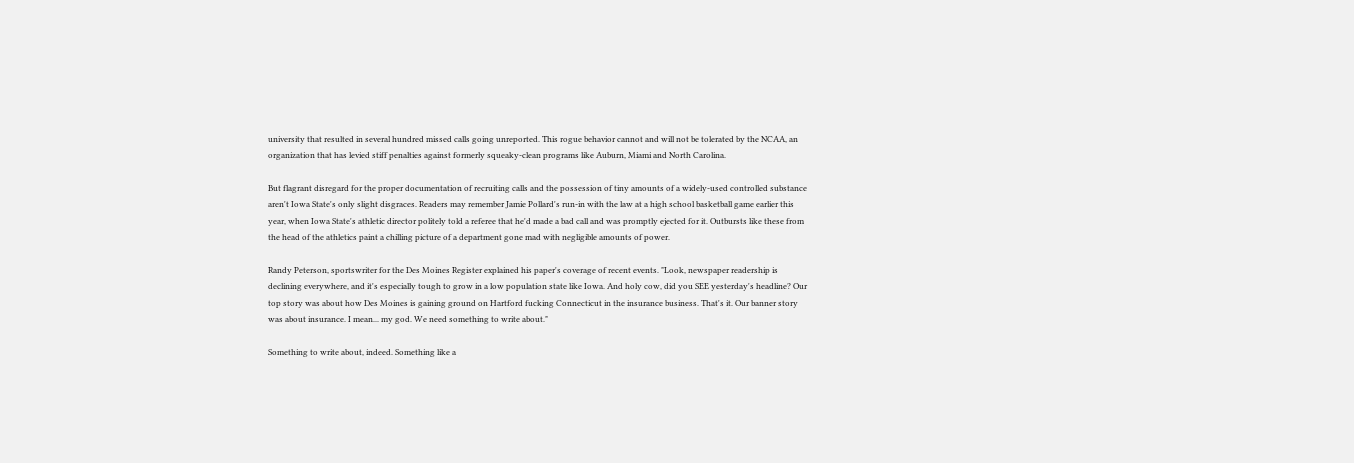university that resulted in several hundred missed calls going unreported. This rogue behavior cannot and will not be tolerated by the NCAA, an organization that has levied stiff penalties against formerly squeaky-clean programs like Auburn, Miami and North Carolina.

But flagrant disregard for the proper documentation of recruiting calls and the possession of tiny amounts of a widely-used controlled substance aren't Iowa State's only slight disgraces. Readers may remember Jamie Pollard's run-in with the law at a high school basketball game earlier this year, when Iowa State's athletic director politely told a referee that he'd made a bad call and was promptly ejected for it. Outbursts like these from the head of the athletics paint a chilling picture of a department gone mad with negligible amounts of power.

Randy Peterson, sportswriter for the Des Moines Register explained his paper's coverage of recent events. "Look, newspaper readership is declining everywhere, and it's especially tough to grow in a low population state like Iowa. And holy cow, did you SEE yesterday's headline? Our top story was about how Des Moines is gaining ground on Hartford fucking Connecticut in the insurance business. That's it. Our banner story was about insurance. I mean... my god. We need something to write about."

Something to write about, indeed. Something like a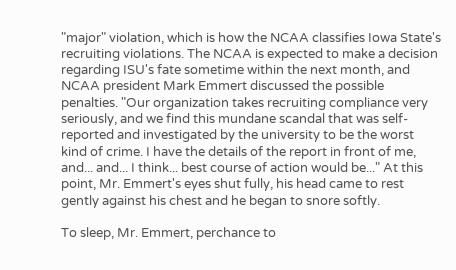"major" violation, which is how the NCAA classifies Iowa State's recruiting violations. The NCAA is expected to make a decision regarding ISU's fate sometime within the next month, and NCAA president Mark Emmert discussed the possible penalties. "Our organization takes recruiting compliance very seriously, and we find this mundane scandal that was self-reported and investigated by the university to be the worst kind of crime. I have the details of the report in front of me, and... and... I think... best course of action would be..." At this point, Mr. Emmert's eyes shut fully, his head came to rest gently against his chest and he began to snore softly.

To sleep, Mr. Emmert, perchance to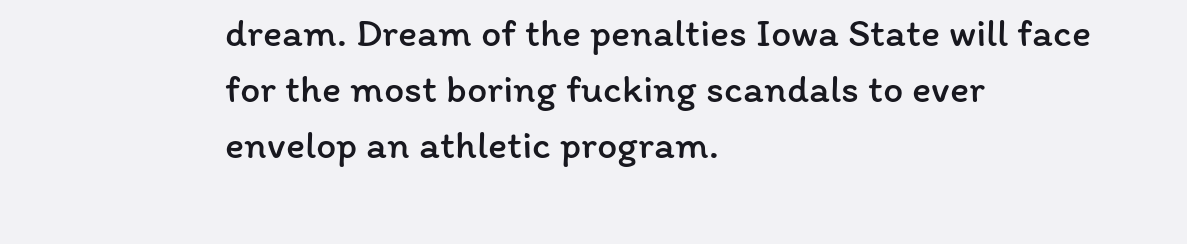dream. Dream of the penalties Iowa State will face for the most boring fucking scandals to ever envelop an athletic program.